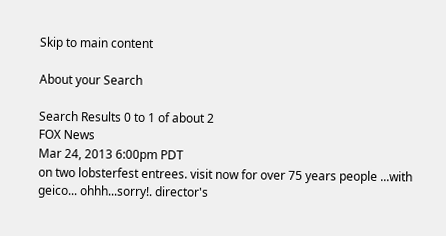Skip to main content

About your Search

Search Results 0 to 1 of about 2
FOX News
Mar 24, 2013 6:00pm PDT
on two lobsterfest entrees. visit now for over 75 years people ...with geico... ohhh...sorry!. director's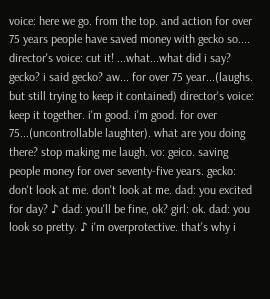voice: here we go. from the top. and action for over 75 years people have saved money with gecko so.... director's voice: cut it! ...what...what did i say? gecko? i said gecko? aw... for over 75 year...(laughs. but still trying to keep it contained) director's voice: keep it together. i'm good. i'm good. for over 75...(uncontrollable laughter). what are you doing there? stop making me laugh. vo: geico. saving people money for over seventy-five years. gecko: don't look at me. don't look at me. dad: you excited for day? ♪ dad: you'll be fine, ok? girl: ok. dad: you look so pretty. ♪ i'm overprotective. that's why i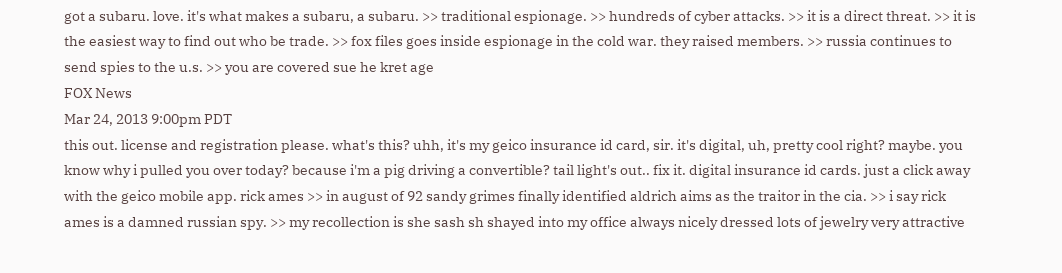got a subaru. love. it's what makes a subaru, a subaru. >> traditional espionage. >> hundreds of cyber attacks. >> it is a direct threat. >> it is the easiest way to find out who be trade. >> fox files goes inside espionage in the cold war. they raised members. >> russia continues to send spies to the u.s. >> you are covered sue he kret age
FOX News
Mar 24, 2013 9:00pm PDT
this out. license and registration please. what's this? uhh, it's my geico insurance id card, sir. it's digital, uh, pretty cool right? maybe. you know why i pulled you over today? because i'm a pig driving a convertible? tail light's out.. fix it. digital insurance id cards. just a click away with the geico mobile app. rick ames >> in august of 92 sandy grimes finally identified aldrich aims as the traitor in the cia. >> i say rick ames is a damned russian spy. >> my recollection is she sash sh shayed into my office always nicely dressed lots of jewelry very attractive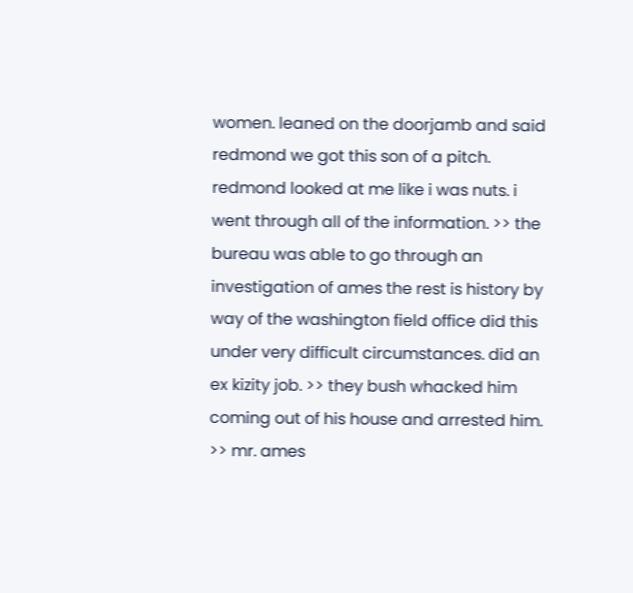women. leaned on the doorjamb and said redmond we got this son of a pitch. redmond looked at me like i was nuts. i went through all of the information. >> the bureau was able to go through an investigation of ames the rest is history by way of the washington field office did this under very difficult circumstances. did an ex kizity job. >> they bush whacked him coming out of his house and arrested him. >> mr. ames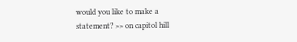would you like to make a statement? >> on capitol hill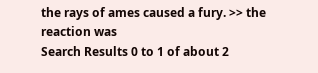the rays of ames caused a fury. >> the reaction was
Search Results 0 to 1 of about 2